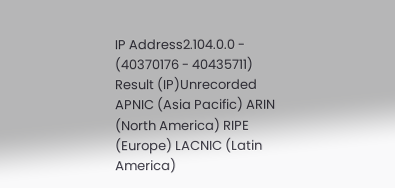IP Address2.104.0.0 -
(40370176 - 40435711)
Result (IP)Unrecorded
APNIC (Asia Pacific) ARIN (North America) RIPE (Europe) LACNIC (Latin America)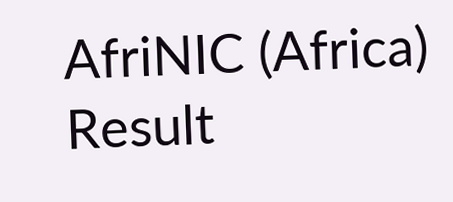AfriNIC (Africa)
Result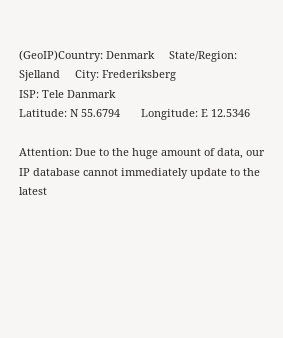(GeoIP)Country: Denmark     State/Region: Sjelland     City: Frederiksberg
ISP: Tele Danmark
Latitude: N 55.6794       Longitude: E 12.5346

Attention: Due to the huge amount of data, our IP database cannot immediately update to the latest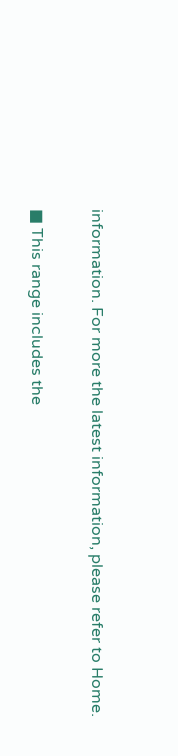information. For more the latest information, please refer to Home.

■ This range includes the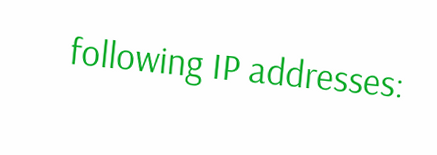following IP addresses: